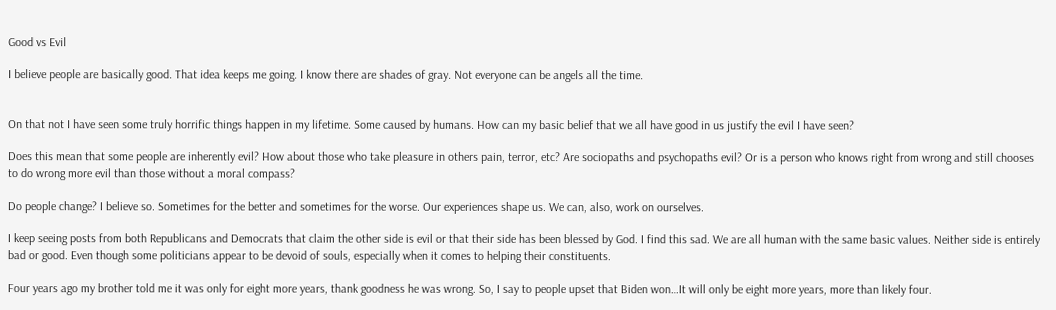Good vs Evil

I believe people are basically good. That idea keeps me going. I know there are shades of gray. Not everyone can be angels all the time.


On that not I have seen some truly horrific things happen in my lifetime. Some caused by humans. How can my basic belief that we all have good in us justify the evil I have seen?

Does this mean that some people are inherently evil? How about those who take pleasure in others pain, terror, etc? Are sociopaths and psychopaths evil? Or is a person who knows right from wrong and still chooses to do wrong more evil than those without a moral compass?

Do people change? I believe so. Sometimes for the better and sometimes for the worse. Our experiences shape us. We can, also, work on ourselves.

I keep seeing posts from both Republicans and Democrats that claim the other side is evil or that their side has been blessed by God. I find this sad. We are all human with the same basic values. Neither side is entirely bad or good. Even though some politicians appear to be devoid of souls, especially when it comes to helping their constituents.

Four years ago my brother told me it was only for eight more years, thank goodness he was wrong. So, I say to people upset that Biden won…It will only be eight more years, more than likely four.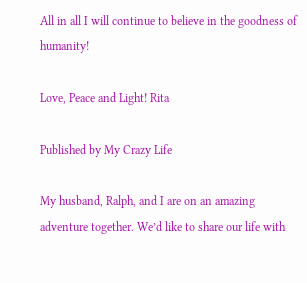All in all I will continue to believe in the goodness of humanity!

Love, Peace and Light! Rita

Published by My Crazy Life

My husband, Ralph, and I are on an amazing adventure together. We’d like to share our life with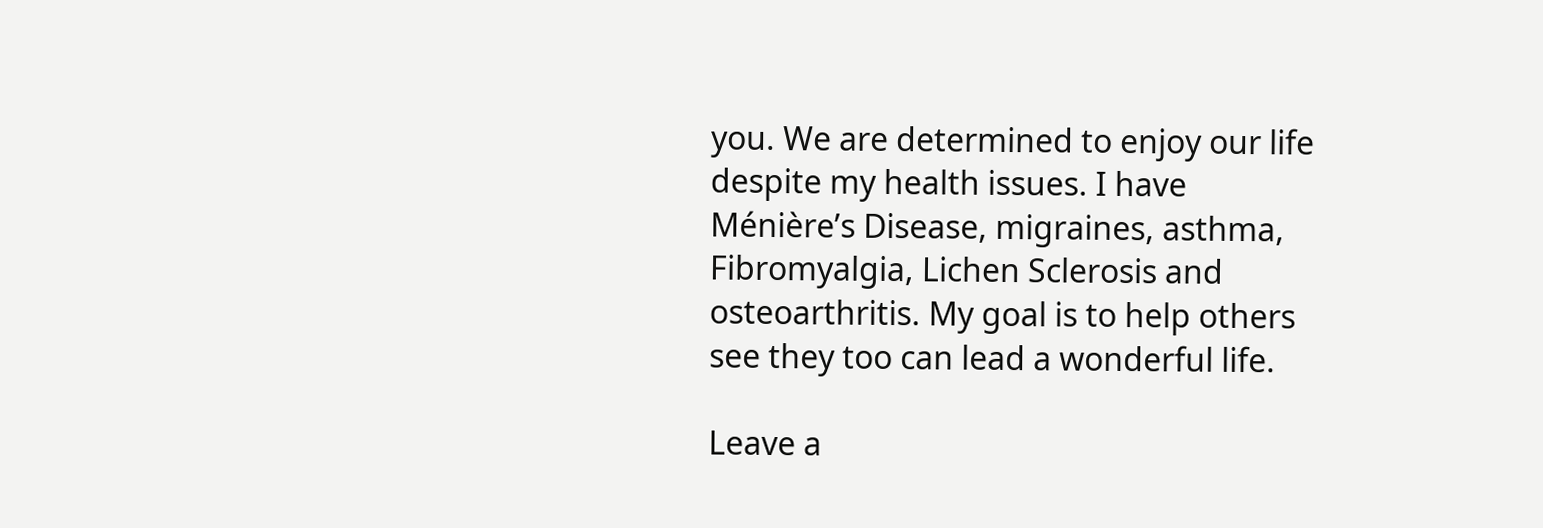you. We are determined to enjoy our life despite my health issues. I have Ménière’s Disease, migraines, asthma, Fibromyalgia, Lichen Sclerosis and osteoarthritis. My goal is to help others see they too can lead a wonderful life.

Leave a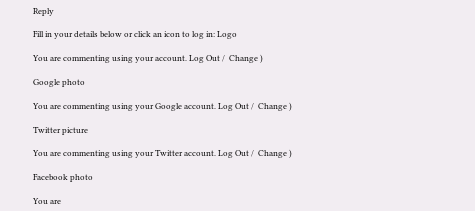Reply

Fill in your details below or click an icon to log in: Logo

You are commenting using your account. Log Out /  Change )

Google photo

You are commenting using your Google account. Log Out /  Change )

Twitter picture

You are commenting using your Twitter account. Log Out /  Change )

Facebook photo

You are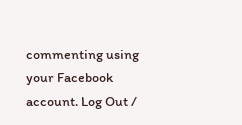commenting using your Facebook account. Log Out /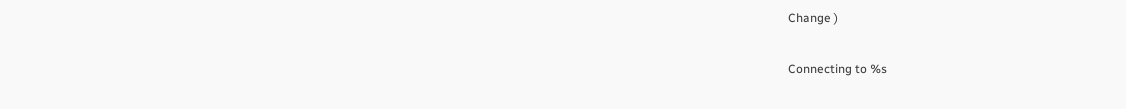Change )

Connecting to %s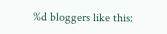%d bloggers like this: